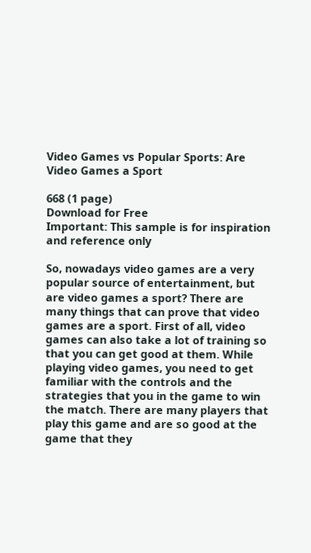Video Games vs Popular Sports: Are Video Games a Sport

668 (1 page)
Download for Free
Important: This sample is for inspiration and reference only

So, nowadays video games are a very popular source of entertainment, but are video games a sport? There are many things that can prove that video games are a sport. First of all, video games can also take a lot of training so that you can get good at them. While playing video games, you need to get familiar with the controls and the strategies that you in the game to win the match. There are many players that play this game and are so good at the game that they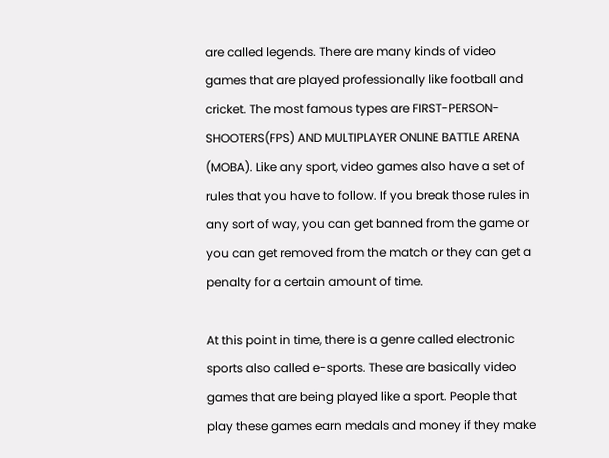are called legends. There are many kinds of video games that are played professionally like football and cricket. The most famous types are FIRST-PERSON-SHOOTERS(FPS) AND MULTIPLAYER ONLINE BATTLE ARENA (MOBA). Like any sport, video games also have a set of rules that you have to follow. If you break those rules in any sort of way, you can get banned from the game or you can get removed from the match or they can get a penalty for a certain amount of time.

At this point in time, there is a genre called electronic sports also called e-sports. These are basically video games that are being played like a sport. People that play these games earn medals and money if they make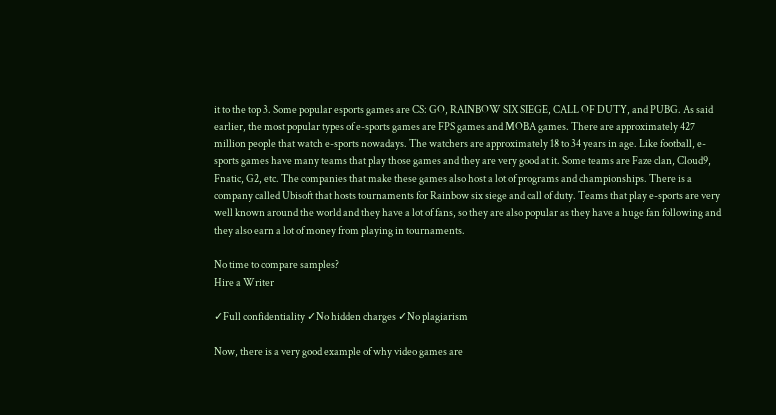it to the top 3. Some popular esports games are CS: GO, RAINBOW SIX SIEGE, CALL OF DUTY, and PUBG. As said earlier, the most popular types of e-sports games are FPS games and MOBA games. There are approximately 427 million people that watch e-sports nowadays. The watchers are approximately 18 to 34 years in age. Like football, e-sports games have many teams that play those games and they are very good at it. Some teams are Faze clan, Cloud9, Fnatic, G2, etc. The companies that make these games also host a lot of programs and championships. There is a company called Ubisoft that hosts tournaments for Rainbow six siege and call of duty. Teams that play e-sports are very well known around the world and they have a lot of fans, so they are also popular as they have a huge fan following and they also earn a lot of money from playing in tournaments.

No time to compare samples?
Hire a Writer

✓Full confidentiality ✓No hidden charges ✓No plagiarism

Now, there is a very good example of why video games are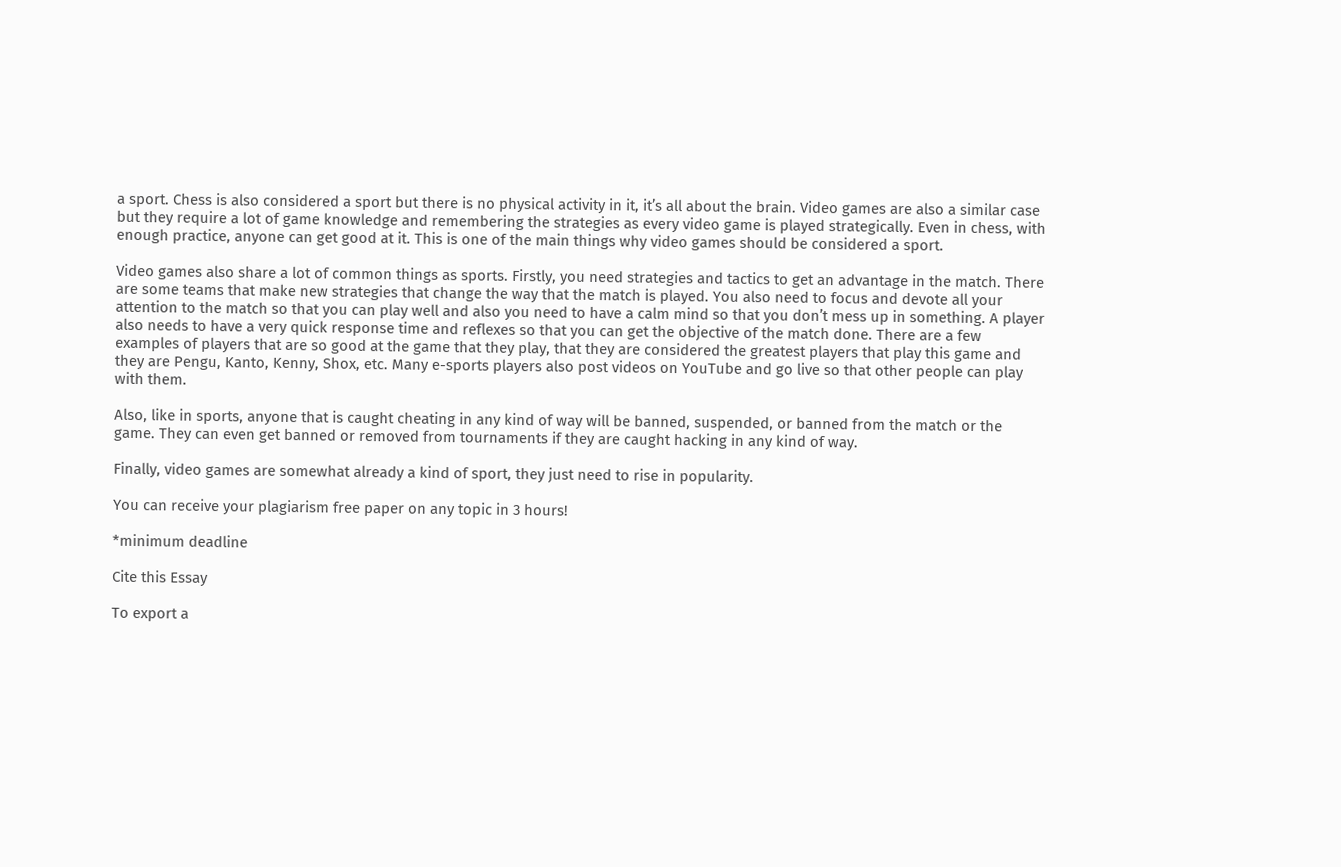a sport. Chess is also considered a sport but there is no physical activity in it, it’s all about the brain. Video games are also a similar case but they require a lot of game knowledge and remembering the strategies as every video game is played strategically. Even in chess, with enough practice, anyone can get good at it. This is one of the main things why video games should be considered a sport.

Video games also share a lot of common things as sports. Firstly, you need strategies and tactics to get an advantage in the match. There are some teams that make new strategies that change the way that the match is played. You also need to focus and devote all your attention to the match so that you can play well and also you need to have a calm mind so that you don’t mess up in something. A player also needs to have a very quick response time and reflexes so that you can get the objective of the match done. There are a few examples of players that are so good at the game that they play, that they are considered the greatest players that play this game and they are Pengu, Kanto, Kenny, Shox, etc. Many e-sports players also post videos on YouTube and go live so that other people can play with them.

Also, like in sports, anyone that is caught cheating in any kind of way will be banned, suspended, or banned from the match or the game. They can even get banned or removed from tournaments if they are caught hacking in any kind of way.

Finally, video games are somewhat already a kind of sport, they just need to rise in popularity.

You can receive your plagiarism free paper on any topic in 3 hours!

*minimum deadline

Cite this Essay

To export a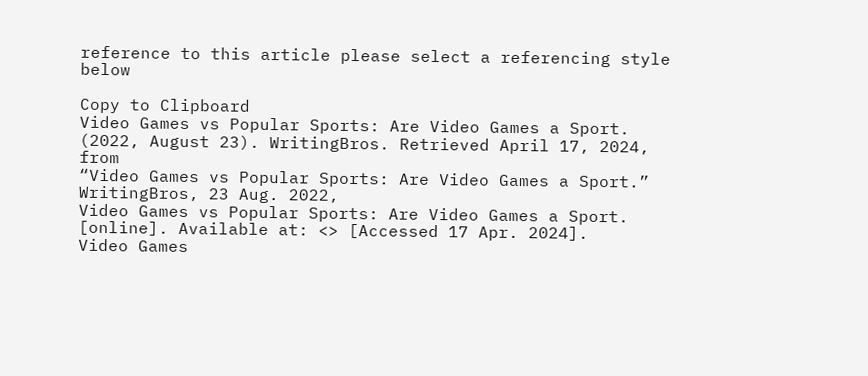reference to this article please select a referencing style below

Copy to Clipboard
Video Games vs Popular Sports: Are Video Games a Sport. (2022, August 23). WritingBros. Retrieved April 17, 2024, from
“Video Games vs Popular Sports: Are Video Games a Sport.” WritingBros, 23 Aug. 2022,
Video Games vs Popular Sports: Are Video Games a Sport. [online]. Available at: <> [Accessed 17 Apr. 2024].
Video Games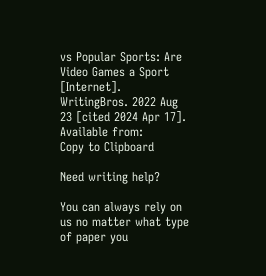vs Popular Sports: Are Video Games a Sport [Internet]. WritingBros. 2022 Aug 23 [cited 2024 Apr 17]. Available from:
Copy to Clipboard

Need writing help?

You can always rely on us no matter what type of paper you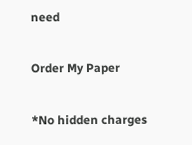need

Order My Paper

*No hidden charges